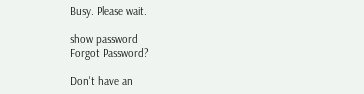Busy. Please wait.

show password
Forgot Password?

Don't have an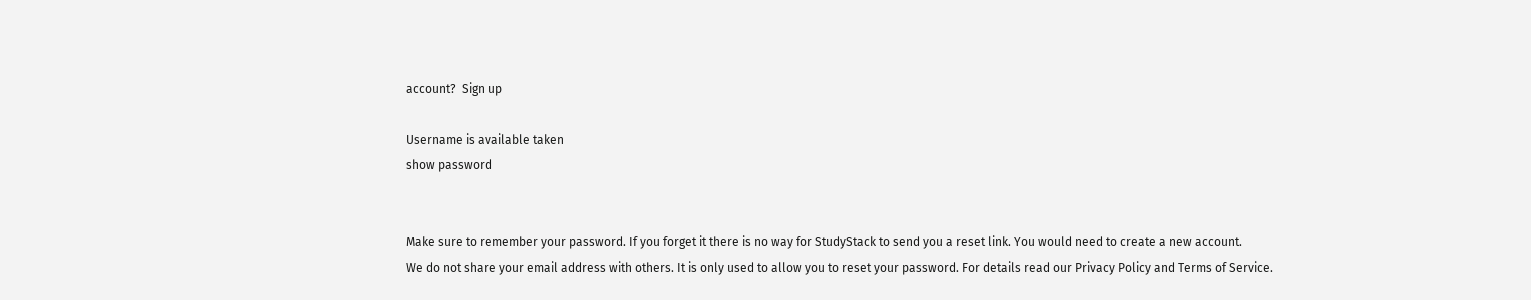account?  Sign up

Username is available taken
show password


Make sure to remember your password. If you forget it there is no way for StudyStack to send you a reset link. You would need to create a new account.
We do not share your email address with others. It is only used to allow you to reset your password. For details read our Privacy Policy and Terms of Service.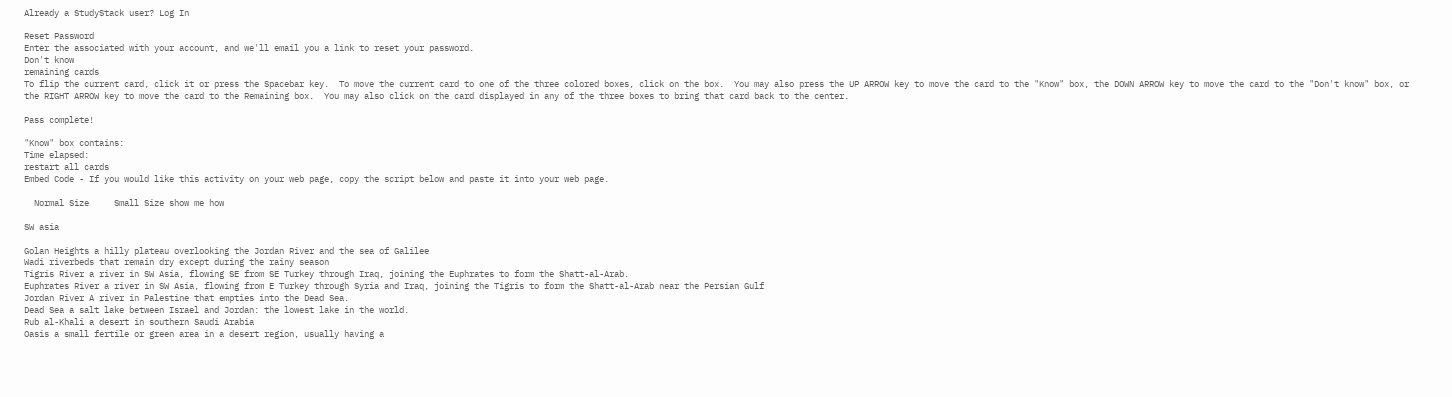Already a StudyStack user? Log In

Reset Password
Enter the associated with your account, and we'll email you a link to reset your password.
Don't know
remaining cards
To flip the current card, click it or press the Spacebar key.  To move the current card to one of the three colored boxes, click on the box.  You may also press the UP ARROW key to move the card to the "Know" box, the DOWN ARROW key to move the card to the "Don't know" box, or the RIGHT ARROW key to move the card to the Remaining box.  You may also click on the card displayed in any of the three boxes to bring that card back to the center.

Pass complete!

"Know" box contains:
Time elapsed:
restart all cards
Embed Code - If you would like this activity on your web page, copy the script below and paste it into your web page.

  Normal Size     Small Size show me how

SW asia

Golan Heights a hilly plateau overlooking the Jordan River and the sea of Galilee
Wadi riverbeds that remain dry except during the rainy season
Tigris River a river in SW Asia, flowing SE from SE Turkey through Iraq, joining the Euphrates to form the Shatt-al-Arab.
Euphrates River a river in SW Asia, flowing from E Turkey through Syria and Iraq, joining the Tigris to form the Shatt-al-Arab near the Persian Gulf
Jordan River A river in Palestine that empties into the Dead Sea.
Dead Sea a salt lake between Israel and Jordan: the lowest lake in the world.
Rub al-Khali a desert in southern Saudi Arabia
Oasis a small fertile or green area in a desert region, usually having a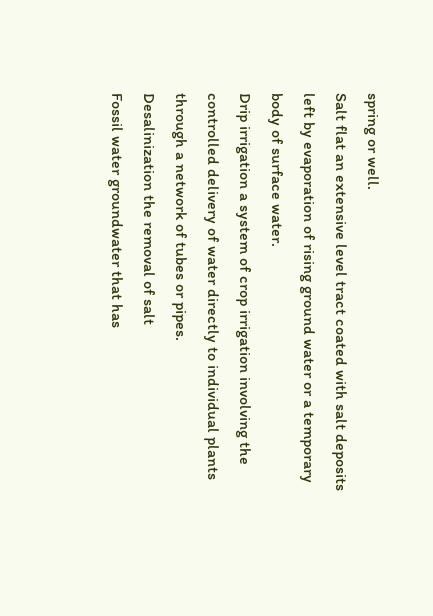spring or well.
Salt flat an extensive level tract coated with salt deposits left by evaporation of rising ground water or a temporary body of surface water.
Drip irrigation a system of crop irrigation involving the controlled delivery of water directly to individual plants through a network of tubes or pipes.
Desalinization the removal of salt
Fossil water groundwater that has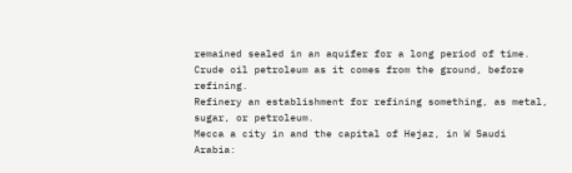remained sealed in an aquifer for a long period of time.
Crude oil petroleum as it comes from the ground, before refining.
Refinery an establishment for refining something, as metal, sugar, or petroleum.
Mecca a city in and the capital of Hejaz, in W Saudi Arabia: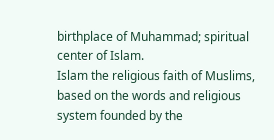birthplace of Muhammad; spiritual center of Islam.
Islam the religious faith of Muslims, based on the words and religious system founded by the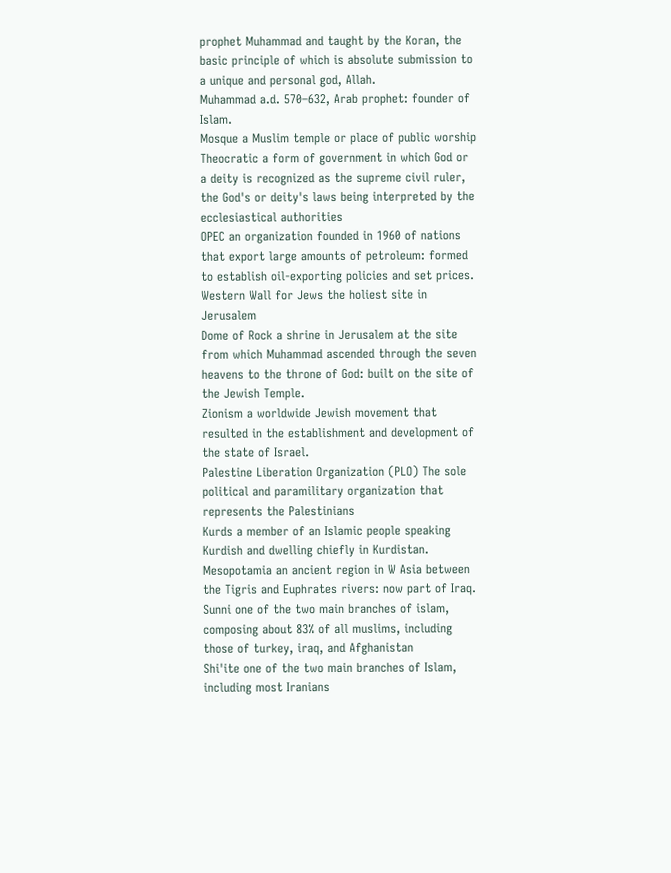prophet Muhammad and taught by the Koran, the basic principle of which is absolute submission to a unique and personal god, Allah.
Muhammad a.d. 570–632, Arab prophet: founder of Islam.
Mosque a Muslim temple or place of public worship
Theocratic a form of government in which God or a deity is recognized as the supreme civil ruler, the God's or deity's laws being interpreted by the ecclesiastical authorities
OPEC an organization founded in 1960 of nations that export large amounts of petroleum: formed to establish oil-exporting policies and set prices.
Western Wall for Jews the holiest site in Jerusalem
Dome of Rock a shrine in Jerusalem at the site from which Muhammad ascended through the seven heavens to the throne of God: built on the site of the Jewish Temple.
Zionism a worldwide Jewish movement that resulted in the establishment and development of the state of Israel.
Palestine Liberation Organization (PLO) The sole political and paramilitary organization that represents the Palestinians
Kurds a member of an Islamic people speaking Kurdish and dwelling chiefly in Kurdistan.
Mesopotamia an ancient region in W Asia between the Tigris and Euphrates rivers: now part of Iraq.
Sunni one of the two main branches of islam, composing about 83% of all muslims, including those of turkey, iraq, and Afghanistan
Shi'ite one of the two main branches of Islam, including most Iranians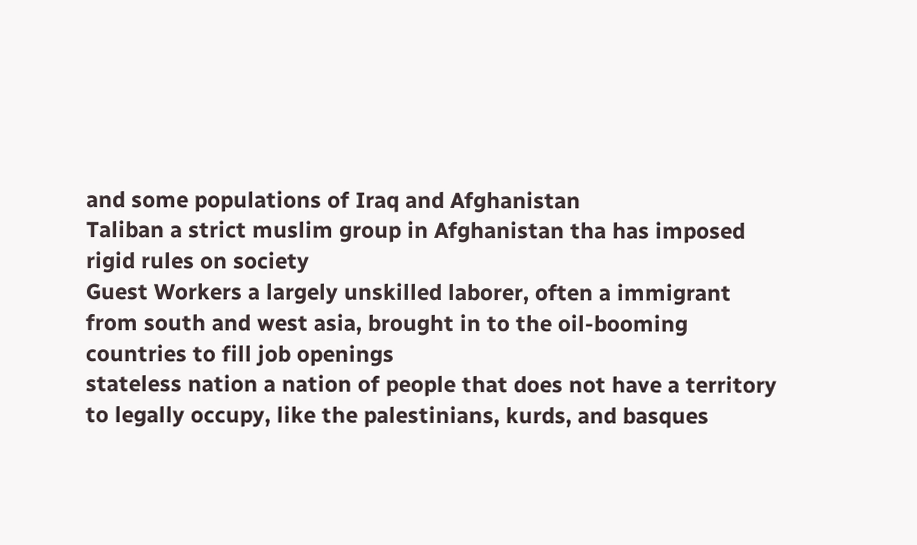and some populations of Iraq and Afghanistan
Taliban a strict muslim group in Afghanistan tha has imposed rigid rules on society
Guest Workers a largely unskilled laborer, often a immigrant from south and west asia, brought in to the oil-booming countries to fill job openings
stateless nation a nation of people that does not have a territory to legally occupy, like the palestinians, kurds, and basques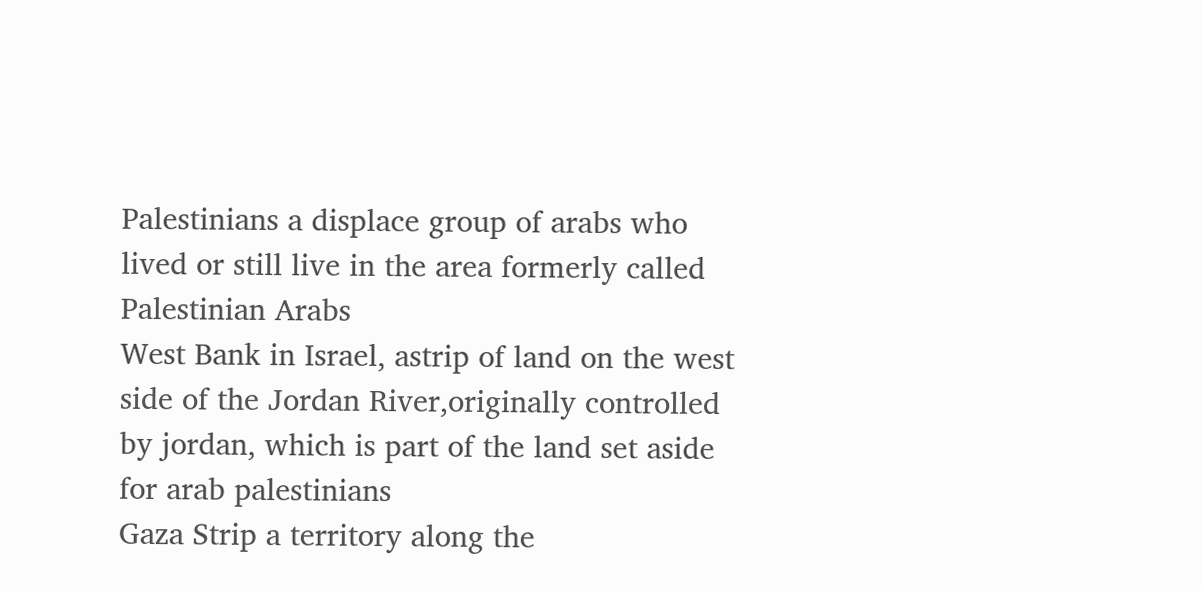Palestinians a displace group of arabs who lived or still live in the area formerly called Palestinian Arabs
West Bank in Israel, astrip of land on the west side of the Jordan River,originally controlled by jordan, which is part of the land set aside for arab palestinians
Gaza Strip a territory along the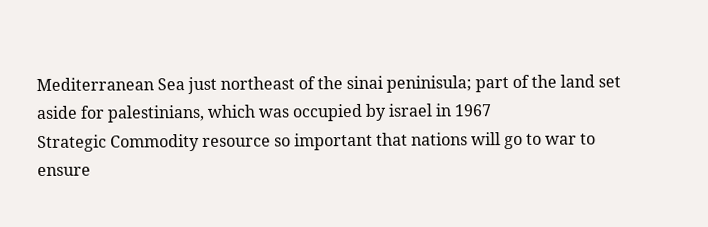Mediterranean Sea just northeast of the sinai peninisula; part of the land set aside for palestinians, which was occupied by israel in 1967
Strategic Commodity resource so important that nations will go to war to ensure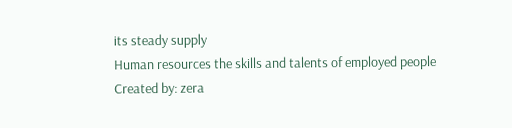its steady supply
Human resources the skills and talents of employed people
Created by: zera